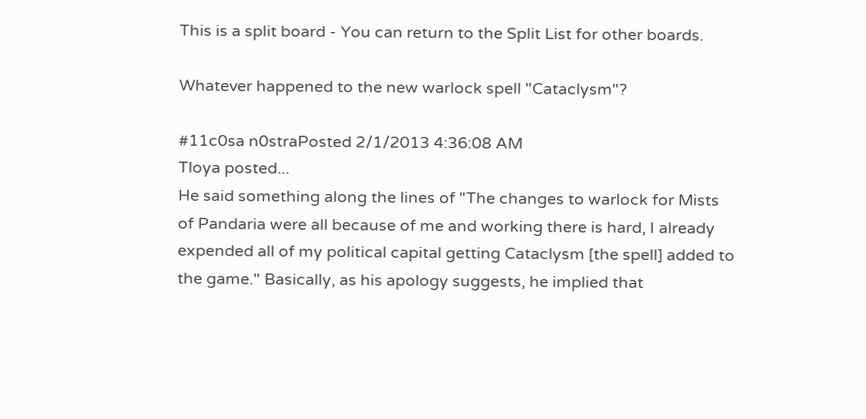This is a split board - You can return to the Split List for other boards.

Whatever happened to the new warlock spell "Cataclysm"?

#11c0sa n0straPosted 2/1/2013 4:36:08 AM
Tloya posted...
He said something along the lines of "The changes to warlock for Mists of Pandaria were all because of me and working there is hard, I already expended all of my political capital getting Cataclysm [the spell] added to the game." Basically, as his apology suggests, he implied that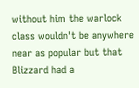without him the warlock class wouldn't be anywhere near as popular but that Blizzard had a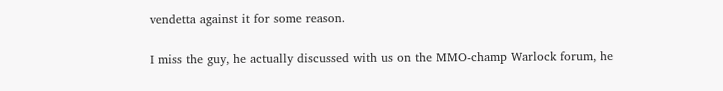vendetta against it for some reason.

I miss the guy, he actually discussed with us on the MMO-champ Warlock forum, he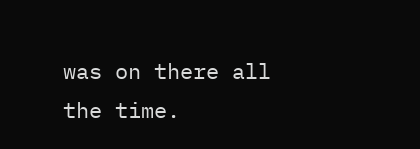was on there all the time.